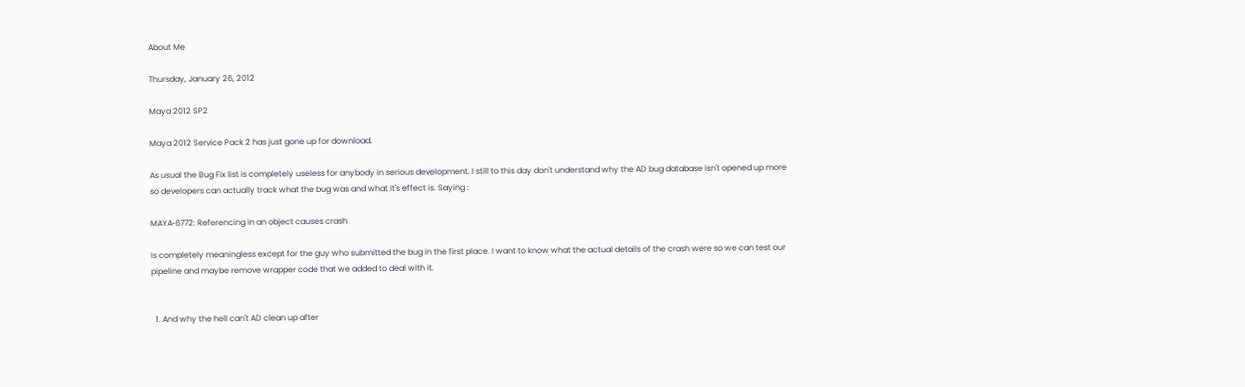About Me

Thursday, January 26, 2012

Maya 2012 SP2

Maya 2012 Service Pack 2 has just gone up for download.

As usual the Bug Fix list is completely useless for anybody in serious development. I still to this day don't understand why the AD bug database isn't opened up more so developers can actually track what the bug was and what it's effect is. Saying :

MAYA‐6772: Referencing in an object causes crash

Is completely meaningless except for the guy who submitted the bug in the first place. I want to know what the actual details of the crash were so we can test our pipeline and maybe remove wrapper code that we added to deal with it.


  1. And why the hell can't AD clean up after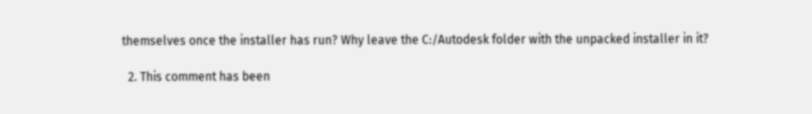themselves once the installer has run? Why leave the C:/Autodesk folder with the unpacked installer in it?

  2. This comment has been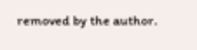removed by the author.